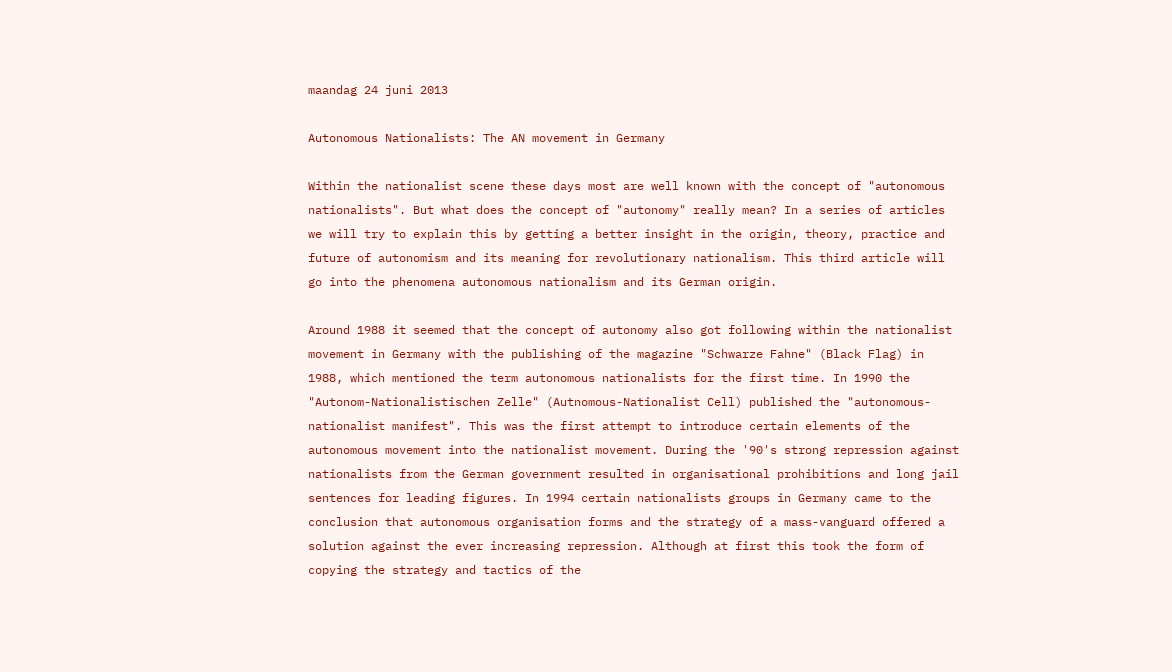maandag 24 juni 2013

Autonomous Nationalists: The AN movement in Germany

Within the nationalist scene these days most are well known with the concept of "autonomous nationalists". But what does the concept of "autonomy" really mean? In a series of articles we will try to explain this by getting a better insight in the origin, theory, practice and future of autonomism and its meaning for revolutionary nationalism. This third article will go into the phenomena autonomous nationalism and its German origin.

Around 1988 it seemed that the concept of autonomy also got following within the nationalist movement in Germany with the publishing of the magazine "Schwarze Fahne" (Black Flag) in 1988, which mentioned the term autonomous nationalists for the first time. In 1990 the "Autonom-Nationalistischen Zelle" (Autnomous-Nationalist Cell) published the "autonomous-nationalist manifest". This was the first attempt to introduce certain elements of the autonomous movement into the nationalist movement. During the '90's strong repression against nationalists from the German government resulted in organisational prohibitions and long jail sentences for leading figures. In 1994 certain nationalists groups in Germany came to the conclusion that autonomous organisation forms and the strategy of a mass-vanguard offered a solution against the ever increasing repression. Although at first this took the form of copying the strategy and tactics of the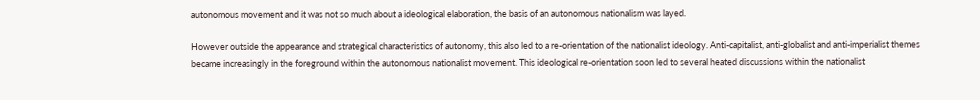autonomous movement and it was not so much about a ideological elaboration, the basis of an autonomous nationalism was layed.

However outside the appearance and strategical characteristics of autonomy, this also led to a re-orientation of the nationalist ideology. Anti-capitalist, anti-globalist and anti-imperialist themes became increasingly in the foreground within the autonomous nationalist movement. This ideological re-orientation soon led to several heated discussions within the nationalist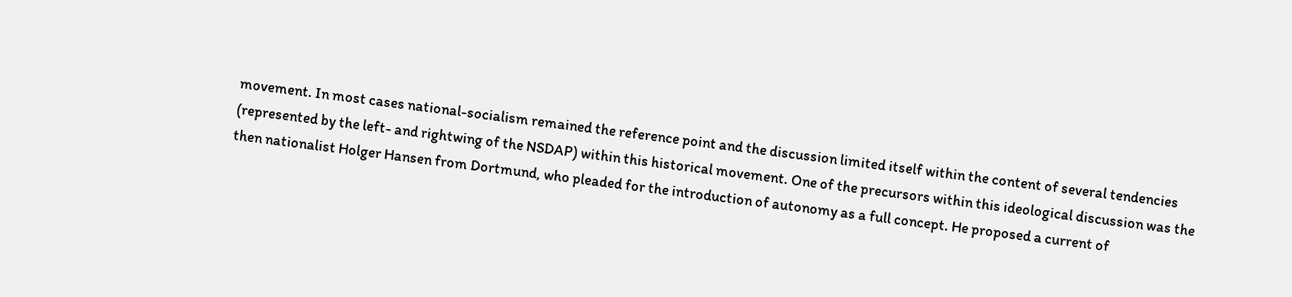movement. In most cases national-socialism remained the reference point and the discussion limited itself within the content of several tendencies (represented by the left- and rightwing of the NSDAP) within this historical movement. One of the precursors within this ideological discussion was the then nationalist Holger Hansen from Dortmund, who pleaded for the introduction of autonomy as a full concept. He proposed a current of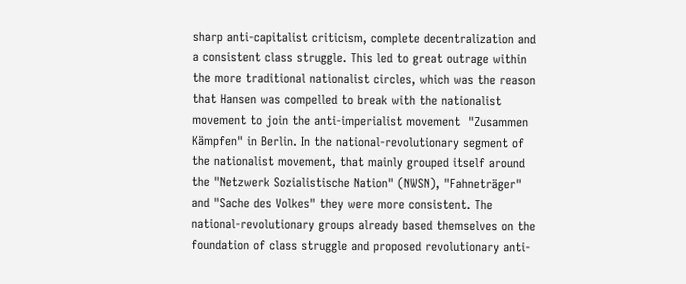sharp anti-capitalist criticism, complete decentralization and a consistent class struggle. This led to great outrage within the more traditional nationalist circles, which was the reason that Hansen was compelled to break with the nationalist movement to join the anti-imperialist movement  "Zusammen Kämpfen" in Berlin. In the national-revolutionary segment of the nationalist movement, that mainly grouped itself around the "Netzwerk Sozialistische Nation" (NWSN), "Fahneträger" and "Sache des Volkes" they were more consistent. The national-revolutionary groups already based themselves on the foundation of class struggle and proposed revolutionary anti-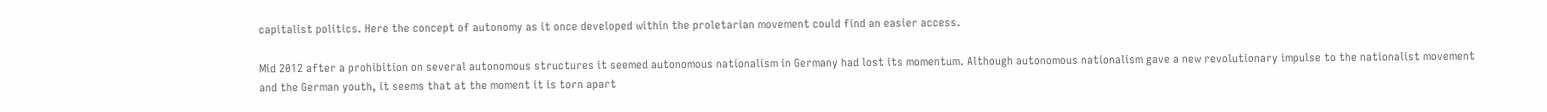capitalist politics. Here the concept of autonomy as it once developed within the proletarian movement could find an easier access.

Mid 2012 after a prohibition on several autonomous structures it seemed autonomous nationalism in Germany had lost its momentum. Although autonomous nationalism gave a new revolutionary impulse to the nationalist movement and the German youth, it seems that at the moment it is torn apart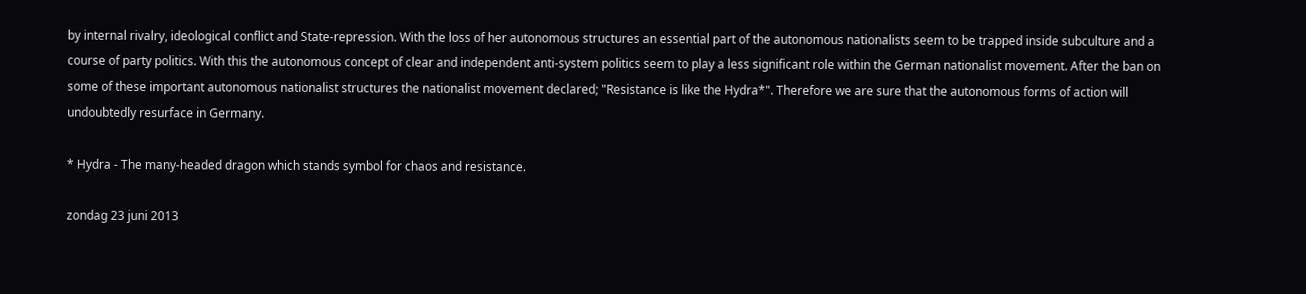by internal rivalry, ideological conflict and State-repression. With the loss of her autonomous structures an essential part of the autonomous nationalists seem to be trapped inside subculture and a course of party politics. With this the autonomous concept of clear and independent anti-system politics seem to play a less significant role within the German nationalist movement. After the ban on some of these important autonomous nationalist structures the nationalist movement declared; "Resistance is like the Hydra*". Therefore we are sure that the autonomous forms of action will undoubtedly resurface in Germany.

* Hydra - The many-headed dragon which stands symbol for chaos and resistance.

zondag 23 juni 2013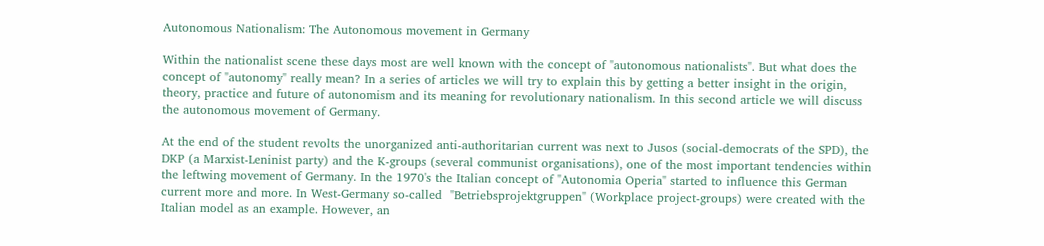Autonomous Nationalism: The Autonomous movement in Germany

Within the nationalist scene these days most are well known with the concept of "autonomous nationalists". But what does the concept of "autonomy" really mean? In a series of articles we will try to explain this by getting a better insight in the origin, theory, practice and future of autonomism and its meaning for revolutionary nationalism. In this second article we will discuss the autonomous movement of Germany.

At the end of the student revolts the unorganized anti-authoritarian current was next to Jusos (social-democrats of the SPD), the DKP (a Marxist-Leninist party) and the K-groups (several communist organisations), one of the most important tendencies within the leftwing movement of Germany. In the 1970's the Italian concept of "Autonomia Operia" started to influence this German current more and more. In West-Germany so-called  "Betriebsprojektgruppen" (Workplace project-groups) were created with the Italian model as an example. However, an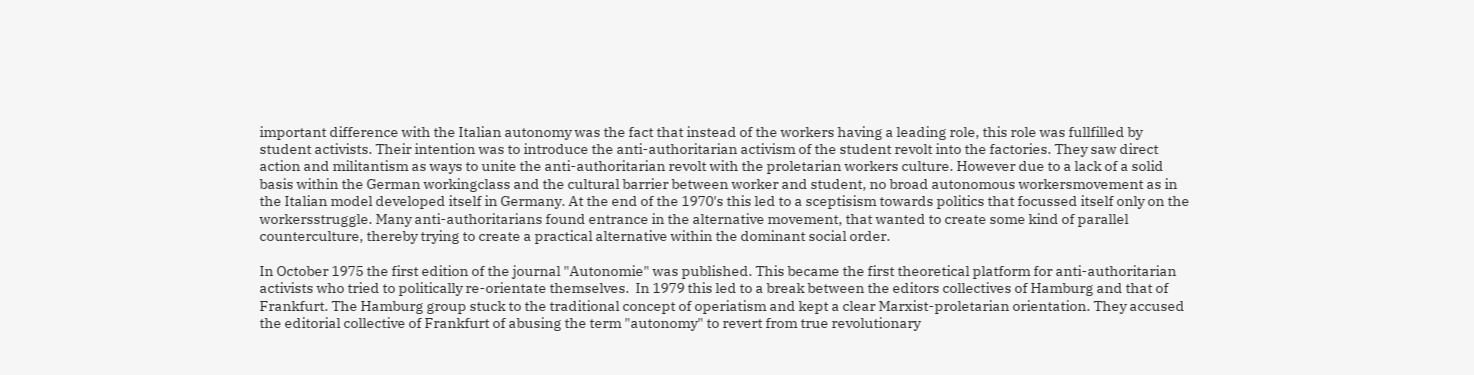important difference with the Italian autonomy was the fact that instead of the workers having a leading role, this role was fullfilled by student activists. Their intention was to introduce the anti-authoritarian activism of the student revolt into the factories. They saw direct action and militantism as ways to unite the anti-authoritarian revolt with the proletarian workers culture. However due to a lack of a solid basis within the German workingclass and the cultural barrier between worker and student, no broad autonomous workersmovement as in the Italian model developed itself in Germany. At the end of the 1970's this led to a sceptisism towards politics that focussed itself only on the workersstruggle. Many anti-authoritarians found entrance in the alternative movement, that wanted to create some kind of parallel counterculture, thereby trying to create a practical alternative within the dominant social order.

In October 1975 the first edition of the journal "Autonomie" was published. This became the first theoretical platform for anti-authoritarian activists who tried to politically re-orientate themselves.  In 1979 this led to a break between the editors collectives of Hamburg and that of Frankfurt. The Hamburg group stuck to the traditional concept of operiatism and kept a clear Marxist-proletarian orientation. They accused the editorial collective of Frankfurt of abusing the term "autonomy" to revert from true revolutionary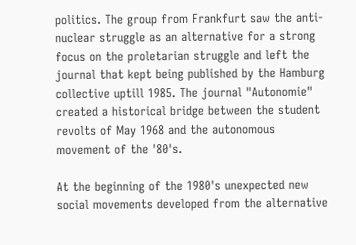politics. The group from Frankfurt saw the anti-nuclear struggle as an alternative for a strong focus on the proletarian struggle and left the journal that kept being published by the Hamburg collective uptill 1985. The journal "Autonomie" created a historical bridge between the student revolts of May 1968 and the autonomous movement of the '80's.

At the beginning of the 1980's unexpected new social movements developed from the alternative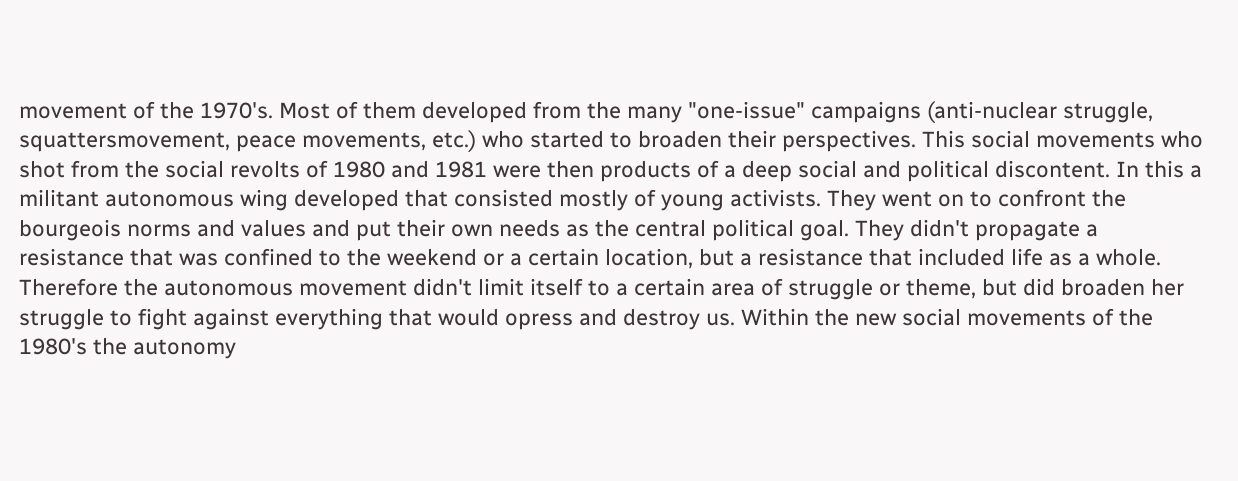movement of the 1970's. Most of them developed from the many "one-issue" campaigns (anti-nuclear struggle, squattersmovement, peace movements, etc.) who started to broaden their perspectives. This social movements who shot from the social revolts of 1980 and 1981 were then products of a deep social and political discontent. In this a militant autonomous wing developed that consisted mostly of young activists. They went on to confront the bourgeois norms and values and put their own needs as the central political goal. They didn't propagate a resistance that was confined to the weekend or a certain location, but a resistance that included life as a whole. Therefore the autonomous movement didn't limit itself to a certain area of struggle or theme, but did broaden her struggle to fight against everything that would opress and destroy us. Within the new social movements of the 1980's the autonomy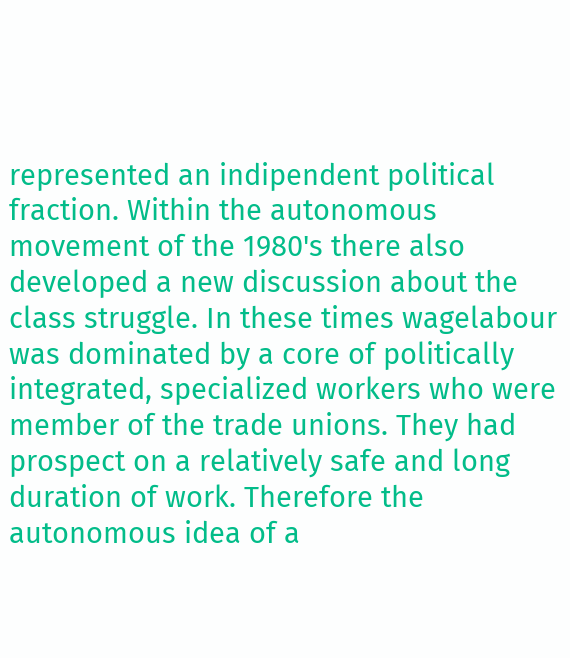represented an indipendent political fraction. Within the autonomous movement of the 1980's there also developed a new discussion about the class struggle. In these times wagelabour was dominated by a core of politically integrated, specialized workers who were member of the trade unions. They had prospect on a relatively safe and long duration of work. Therefore the autonomous idea of a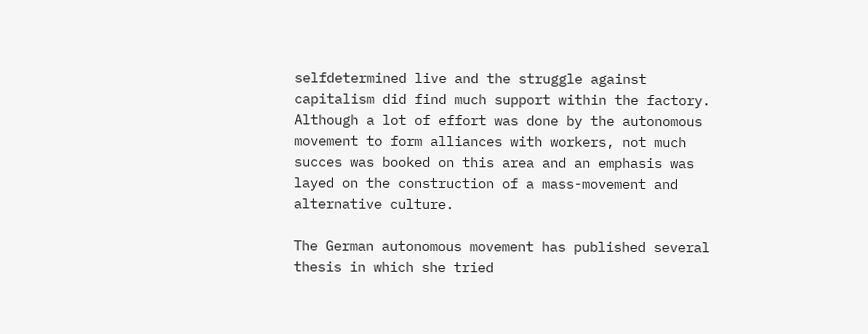selfdetermined live and the struggle against capitalism did find much support within the factory. Although a lot of effort was done by the autonomous movement to form alliances with workers, not much succes was booked on this area and an emphasis was layed on the construction of a mass-movement and alternative culture.

The German autonomous movement has published several thesis in which she tried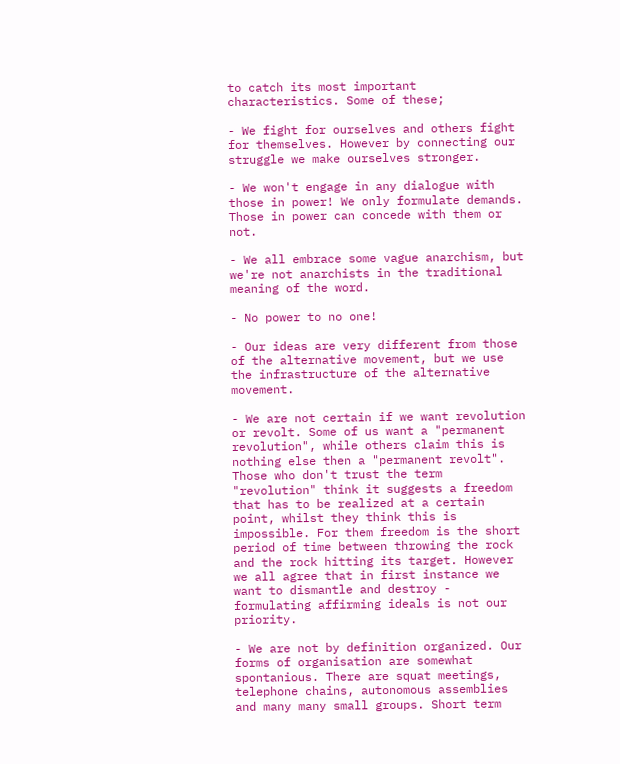to catch its most important characteristics. Some of these;

- We fight for ourselves and others fight for themselves. However by connecting our struggle we make ourselves stronger.

- We won't engage in any dialogue with those in power! We only formulate demands. Those in power can concede with them or not.

- We all embrace some vague anarchism, but we're not anarchists in the traditional meaning of the word.

- No power to no one!

- Our ideas are very different from those of the alternative movement, but we use the infrastructure of the alternative movement.

- We are not certain if we want revolution or revolt. Some of us want a "permanent revolution", while others claim this is nothing else then a "permanent revolt". Those who don't trust the term "revolution" think it suggests a freedom that has to be realized at a certain point, whilst they think this is impossible. For them freedom is the short period of time between throwing the rock and the rock hitting its target. However we all agree that in first instance we want to dismantle and destroy - formulating affirming ideals is not our priority.

- We are not by definition organized. Our forms of organisation are somewhat spontanious. There are squat meetings, telephone chains, autonomous assemblies and many many small groups. Short term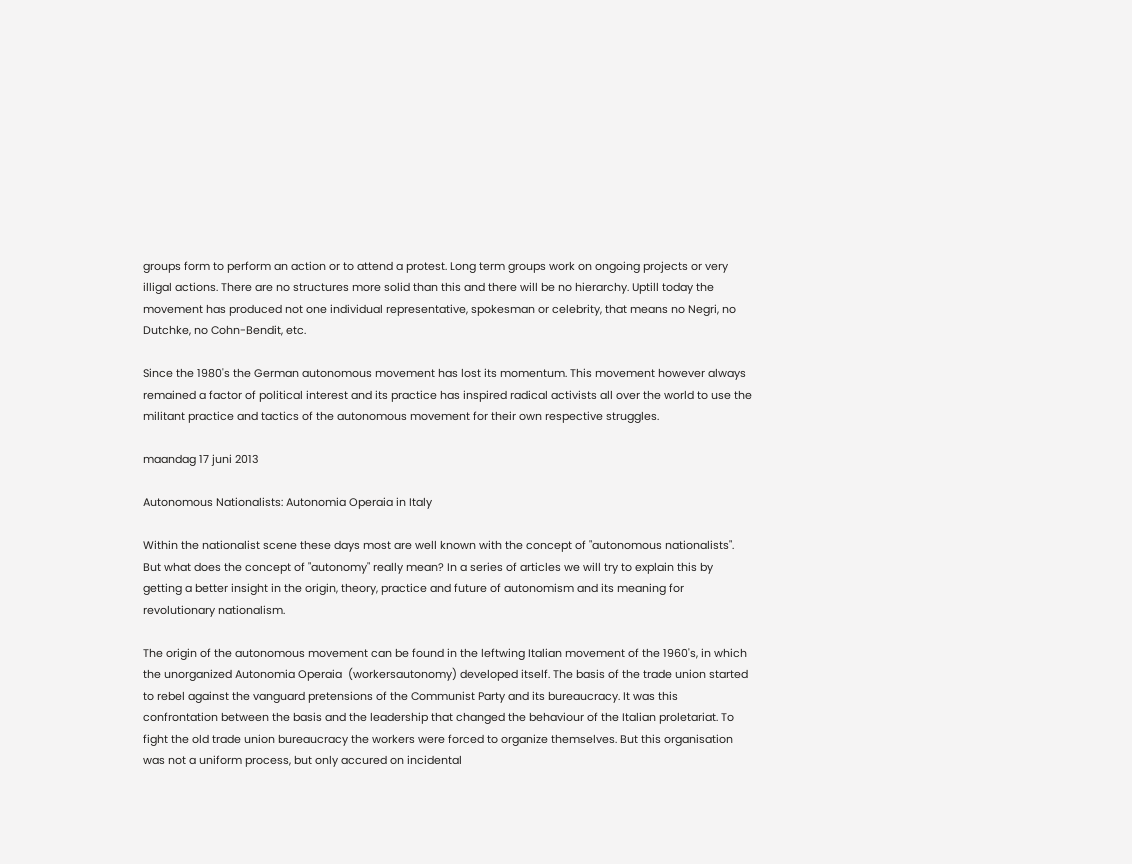groups form to perform an action or to attend a protest. Long term groups work on ongoing projects or very illigal actions. There are no structures more solid than this and there will be no hierarchy. Uptill today the movement has produced not one individual representative, spokesman or celebrity, that means no Negri, no Dutchke, no Cohn-Bendit, etc.

Since the 1980's the German autonomous movement has lost its momentum. This movement however always remained a factor of political interest and its practice has inspired radical activists all over the world to use the militant practice and tactics of the autonomous movement for their own respective struggles.

maandag 17 juni 2013

Autonomous Nationalists: Autonomia Operaia in Italy

Within the nationalist scene these days most are well known with the concept of "autonomous nationalists". But what does the concept of "autonomy" really mean? In a series of articles we will try to explain this by getting a better insight in the origin, theory, practice and future of autonomism and its meaning for revolutionary nationalism.

The origin of the autonomous movement can be found in the leftwing Italian movement of the 1960's, in which the unorganized Autonomia Operaia  (workersautonomy) developed itself. The basis of the trade union started to rebel against the vanguard pretensions of the Communist Party and its bureaucracy. It was this confrontation between the basis and the leadership that changed the behaviour of the Italian proletariat. To fight the old trade union bureaucracy the workers were forced to organize themselves. But this organisation was not a uniform process, but only accured on incidental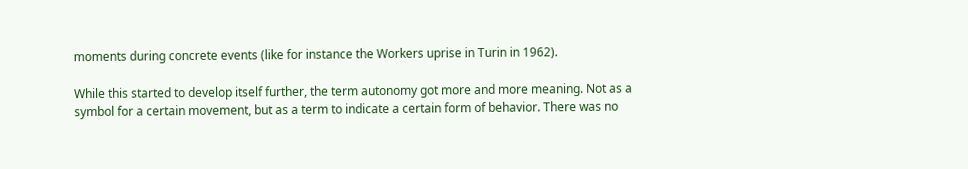moments during concrete events (like for instance the Workers uprise in Turin in 1962).

While this started to develop itself further, the term autonomy got more and more meaning. Not as a symbol for a certain movement, but as a term to indicate a certain form of behavior. There was no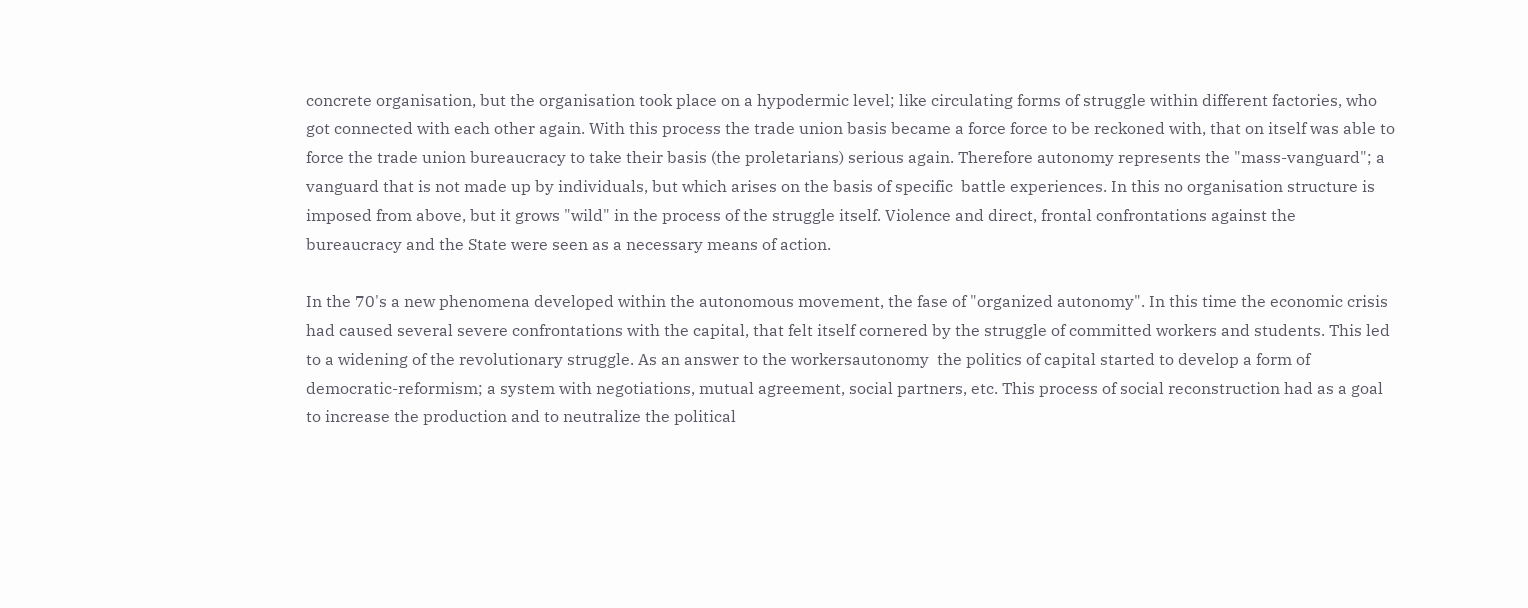concrete organisation, but the organisation took place on a hypodermic level; like circulating forms of struggle within different factories, who got connected with each other again. With this process the trade union basis became a force force to be reckoned with, that on itself was able to force the trade union bureaucracy to take their basis (the proletarians) serious again. Therefore autonomy represents the "mass-vanguard"; a vanguard that is not made up by individuals, but which arises on the basis of specific  battle experiences. In this no organisation structure is imposed from above, but it grows "wild" in the process of the struggle itself. Violence and direct, frontal confrontations against the bureaucracy and the State were seen as a necessary means of action.

In the 70's a new phenomena developed within the autonomous movement, the fase of "organized autonomy". In this time the economic crisis had caused several severe confrontations with the capital, that felt itself cornered by the struggle of committed workers and students. This led to a widening of the revolutionary struggle. As an answer to the workersautonomy  the politics of capital started to develop a form of democratic-reformism; a system with negotiations, mutual agreement, social partners, etc. This process of social reconstruction had as a goal to increase the production and to neutralize the political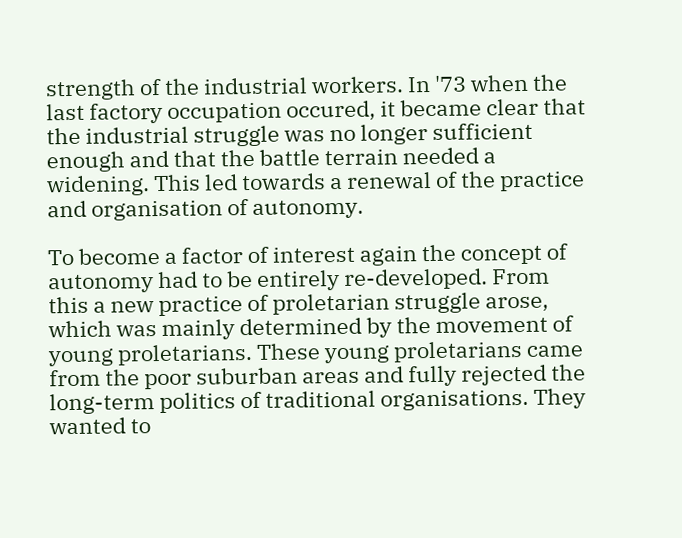strength of the industrial workers. In '73 when the last factory occupation occured, it became clear that the industrial struggle was no longer sufficient enough and that the battle terrain needed a widening. This led towards a renewal of the practice and organisation of autonomy.

To become a factor of interest again the concept of autonomy had to be entirely re-developed. From this a new practice of proletarian struggle arose, which was mainly determined by the movement of young proletarians. These young proletarians came from the poor suburban areas and fully rejected the long-term politics of traditional organisations. They wanted to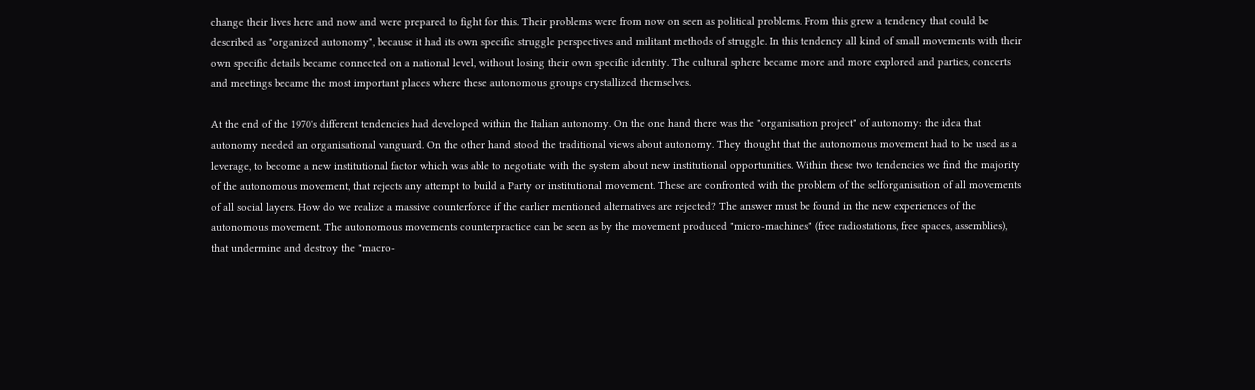change their lives here and now and were prepared to fight for this. Their problems were from now on seen as political problems. From this grew a tendency that could be described as "organized autonomy", because it had its own specific struggle perspectives and militant methods of struggle. In this tendency all kind of small movements with their own specific details became connected on a national level, without losing their own specific identity. The cultural sphere became more and more explored and parties, concerts and meetings became the most important places where these autonomous groups crystallized themselves.

At the end of the 1970's different tendencies had developed within the Italian autonomy. On the one hand there was the "organisation project" of autonomy: the idea that autonomy needed an organisational vanguard. On the other hand stood the traditional views about autonomy. They thought that the autonomous movement had to be used as a leverage, to become a new institutional factor which was able to negotiate with the system about new institutional opportunities. Within these two tendencies we find the majority of the autonomous movement, that rejects any attempt to build a Party or institutional movement. These are confronted with the problem of the selforganisation of all movements of all social layers. How do we realize a massive counterforce if the earlier mentioned alternatives are rejected? The answer must be found in the new experiences of the autonomous movement. The autonomous movements counterpractice can be seen as by the movement produced "micro-machines" (free radiostations, free spaces, assemblies), that undermine and destroy the "macro-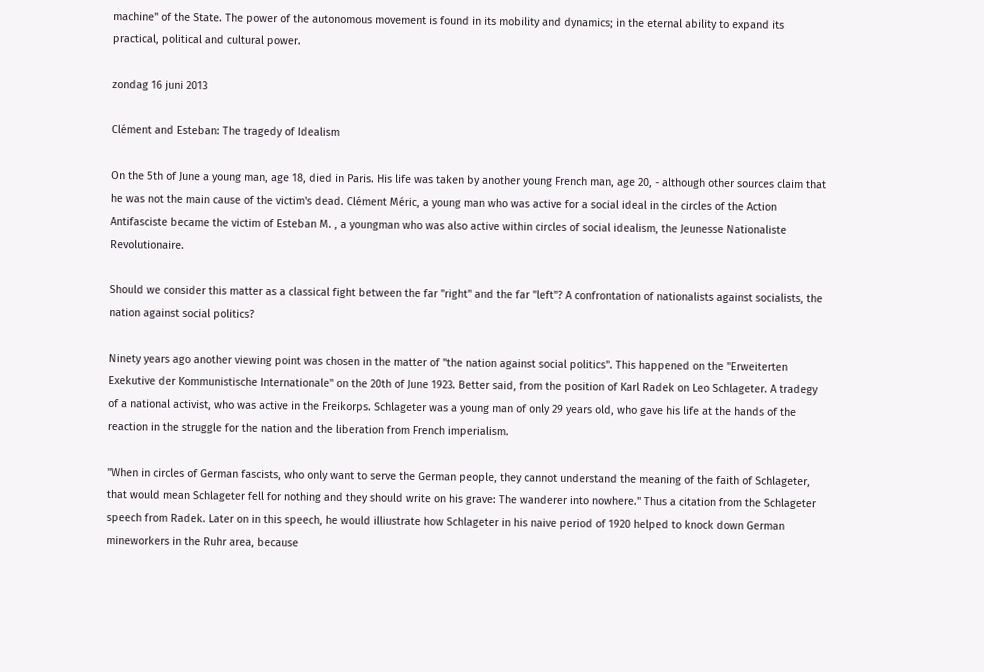machine" of the State. The power of the autonomous movement is found in its mobility and dynamics; in the eternal ability to expand its practical, political and cultural power.

zondag 16 juni 2013

Clément and Esteban: The tragedy of Idealism

On the 5th of June a young man, age 18, died in Paris. His life was taken by another young French man, age 20, - although other sources claim that he was not the main cause of the victim's dead. Clément Méric, a young man who was active for a social ideal in the circles of the Action Antifasciste became the victim of Esteban M. , a youngman who was also active within circles of social idealism, the Jeunesse Nationaliste Revolutionaire.

Should we consider this matter as a classical fight between the far "right" and the far "left"? A confrontation of nationalists against socialists, the nation against social politics?

Ninety years ago another viewing point was chosen in the matter of "the nation against social politics". This happened on the "Erweiterten Exekutive der Kommunistische Internationale" on the 20th of June 1923. Better said, from the position of Karl Radek on Leo Schlageter. A tradegy of a national activist, who was active in the Freikorps. Schlageter was a young man of only 29 years old, who gave his life at the hands of the reaction in the struggle for the nation and the liberation from French imperialism.

"When in circles of German fascists, who only want to serve the German people, they cannot understand the meaning of the faith of Schlageter, that would mean Schlageter fell for nothing and they should write on his grave: The wanderer into nowhere." Thus a citation from the Schlageter speech from Radek. Later on in this speech, he would illiustrate how Schlageter in his naive period of 1920 helped to knock down German mineworkers in the Ruhr area, because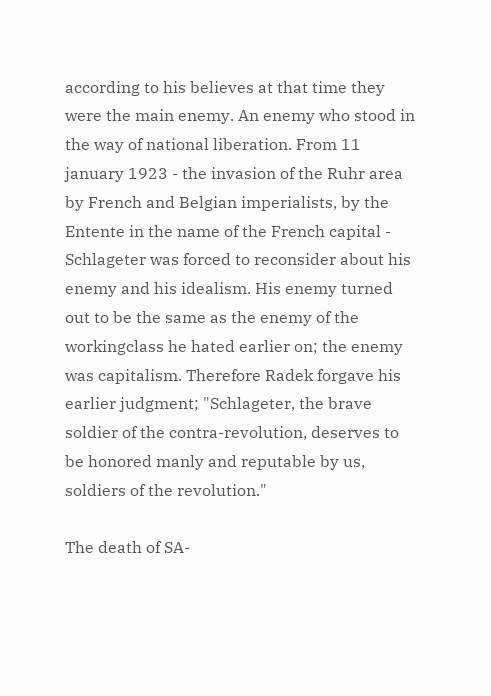according to his believes at that time they were the main enemy. An enemy who stood in the way of national liberation. From 11 january 1923 - the invasion of the Ruhr area by French and Belgian imperialists, by the Entente in the name of the French capital - Schlageter was forced to reconsider about his enemy and his idealism. His enemy turned out to be the same as the enemy of the workingclass he hated earlier on; the enemy was capitalism. Therefore Radek forgave his earlier judgment; "Schlageter, the brave soldier of the contra-revolution, deserves to be honored manly and reputable by us, soldiers of the revolution."

The death of SA-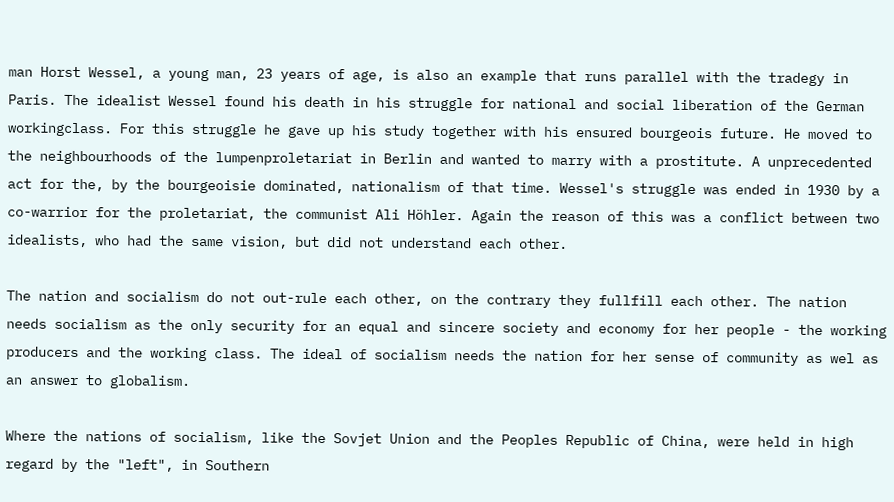man Horst Wessel, a young man, 23 years of age, is also an example that runs parallel with the tradegy in Paris. The idealist Wessel found his death in his struggle for national and social liberation of the German workingclass. For this struggle he gave up his study together with his ensured bourgeois future. He moved to the neighbourhoods of the lumpenproletariat in Berlin and wanted to marry with a prostitute. A unprecedented act for the, by the bourgeoisie dominated, nationalism of that time. Wessel's struggle was ended in 1930 by a co-warrior for the proletariat, the communist Ali Höhler. Again the reason of this was a conflict between two idealists, who had the same vision, but did not understand each other.

The nation and socialism do not out-rule each other, on the contrary they fullfill each other. The nation needs socialism as the only security for an equal and sincere society and economy for her people - the working producers and the working class. The ideal of socialism needs the nation for her sense of community as wel as an answer to globalism.

Where the nations of socialism, like the Sovjet Union and the Peoples Republic of China, were held in high regard by the "left", in Southern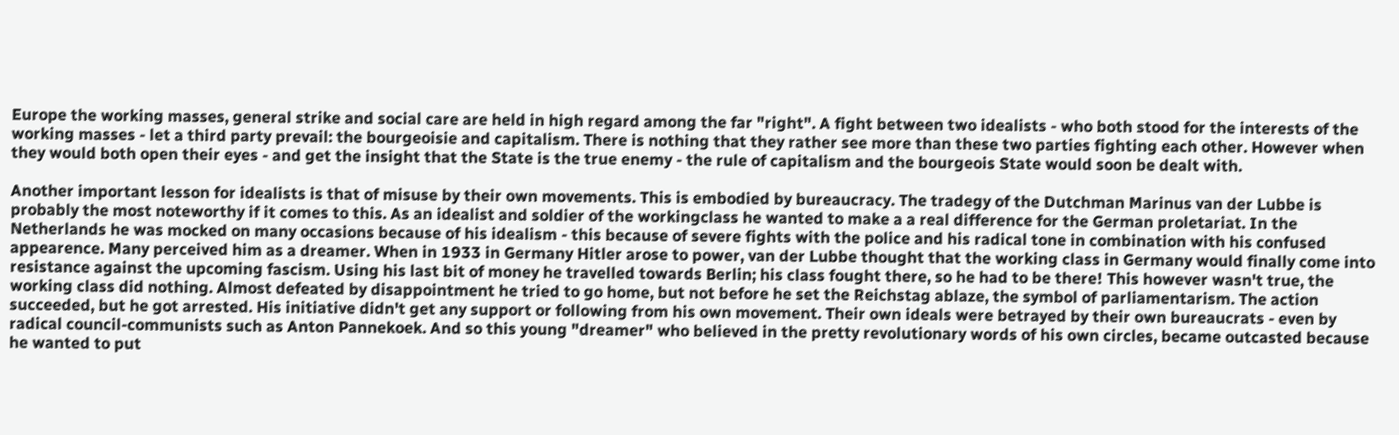Europe the working masses, general strike and social care are held in high regard among the far "right". A fight between two idealists - who both stood for the interests of the working masses - let a third party prevail: the bourgeoisie and capitalism. There is nothing that they rather see more than these two parties fighting each other. However when they would both open their eyes - and get the insight that the State is the true enemy - the rule of capitalism and the bourgeois State would soon be dealt with.

Another important lesson for idealists is that of misuse by their own movements. This is embodied by bureaucracy. The tradegy of the Dutchman Marinus van der Lubbe is probably the most noteworthy if it comes to this. As an idealist and soldier of the workingclass he wanted to make a a real difference for the German proletariat. In the Netherlands he was mocked on many occasions because of his idealism - this because of severe fights with the police and his radical tone in combination with his confused appearence. Many perceived him as a dreamer. When in 1933 in Germany Hitler arose to power, van der Lubbe thought that the working class in Germany would finally come into resistance against the upcoming fascism. Using his last bit of money he travelled towards Berlin; his class fought there, so he had to be there! This however wasn't true, the working class did nothing. Almost defeated by disappointment he tried to go home, but not before he set the Reichstag ablaze, the symbol of parliamentarism. The action succeeded, but he got arrested. His initiative didn't get any support or following from his own movement. Their own ideals were betrayed by their own bureaucrats - even by radical council-communists such as Anton Pannekoek. And so this young "dreamer" who believed in the pretty revolutionary words of his own circles, became outcasted because he wanted to put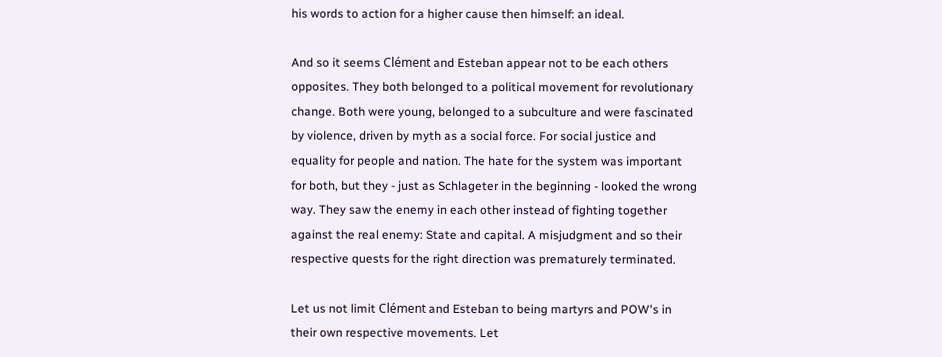his words to action for a higher cause then himself: an ideal.

And so it seems Clément and Esteban appear not to be each others opposites. They both belonged to a political movement for revolutionary change. Both were young, belonged to a subculture and were fascinated by violence, driven by myth as a social force. For social justice and equality for people and nation. The hate for the system was important for both, but they - just as Schlageter in the beginning - looked the wrong way. They saw the enemy in each other instead of fighting together against the real enemy: State and capital. A misjudgment and so their respective quests for the right direction was prematurely terminated.

Let us not limit Clément and Esteban to being martyrs and POW's in their own respective movements. Let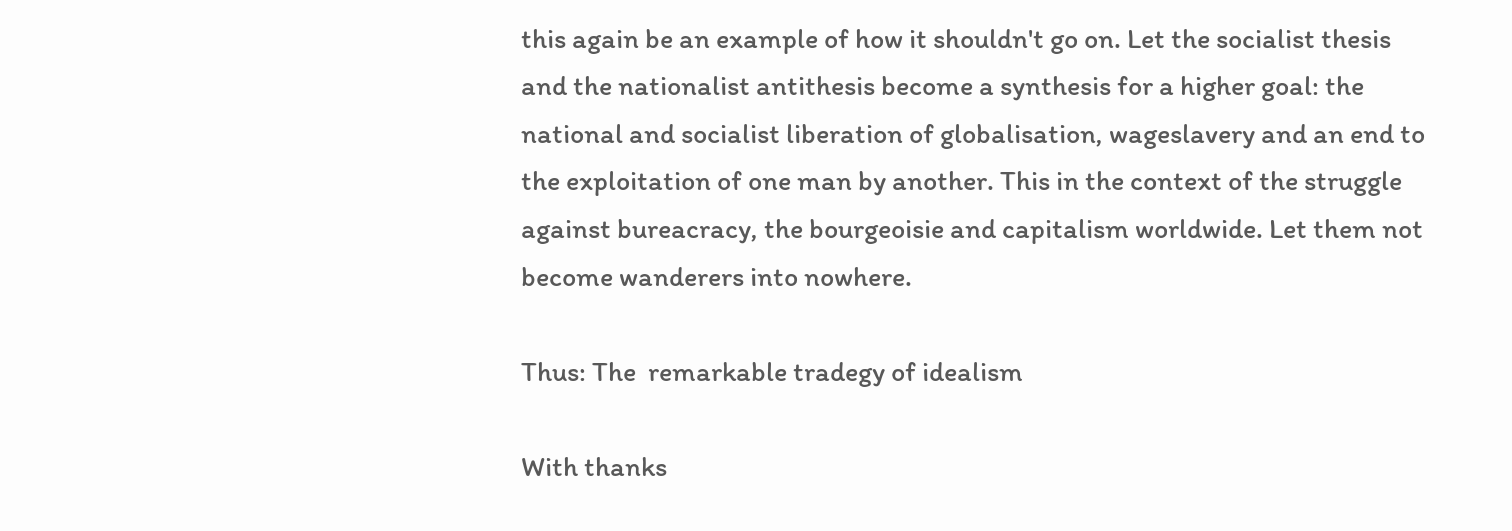this again be an example of how it shouldn't go on. Let the socialist thesis and the nationalist antithesis become a synthesis for a higher goal: the national and socialist liberation of globalisation, wageslavery and an end to the exploitation of one man by another. This in the context of the struggle against bureacracy, the bourgeoisie and capitalism worldwide. Let them not become wanderers into nowhere.

Thus: The  remarkable tradegy of idealism

With thanks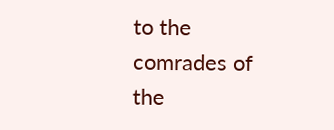to the comrades of the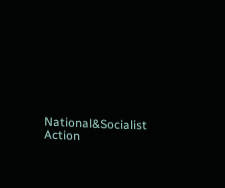National&Socialist Action